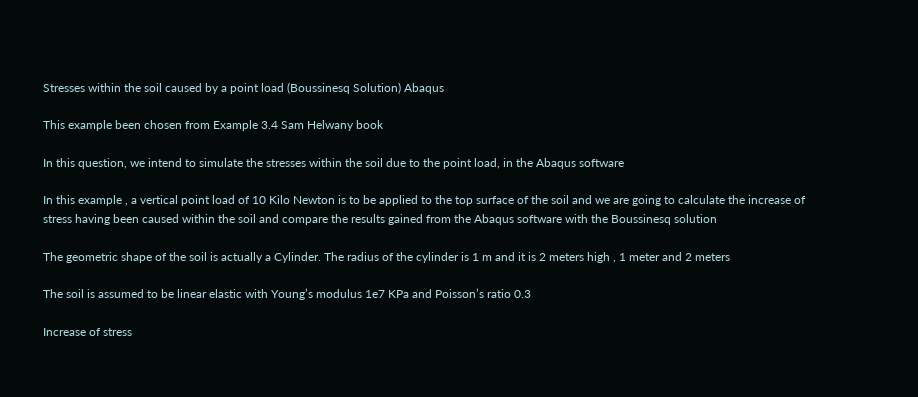Stresses within the soil caused by a point load (Boussinesq Solution) Abaqus

This example been chosen from Example 3.4 Sam Helwany book

In this question, we intend to simulate the stresses within the soil due to the point load, in the Abaqus software

In this example , a vertical point load of 10 Kilo Newton is to be applied to the top surface of the soil and we are going to calculate the increase of stress having been caused within the soil and compare the results gained from the Abaqus software with the Boussinesq solution

The geometric shape of the soil is actually a Cylinder. The radius of the cylinder is 1 m and it is 2 meters high , 1 meter and 2 meters

The soil is assumed to be linear elastic with Young’s modulus 1e7 KPa and Poisson’s ratio 0.3

Increase of stress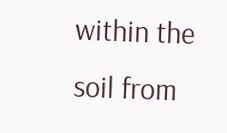within the soil from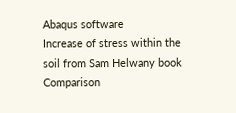Abaqus software
Increase of stress within the soil from Sam Helwany book
Comparison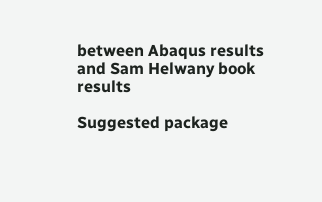between Abaqus results and Sam Helwany book results

Suggested package